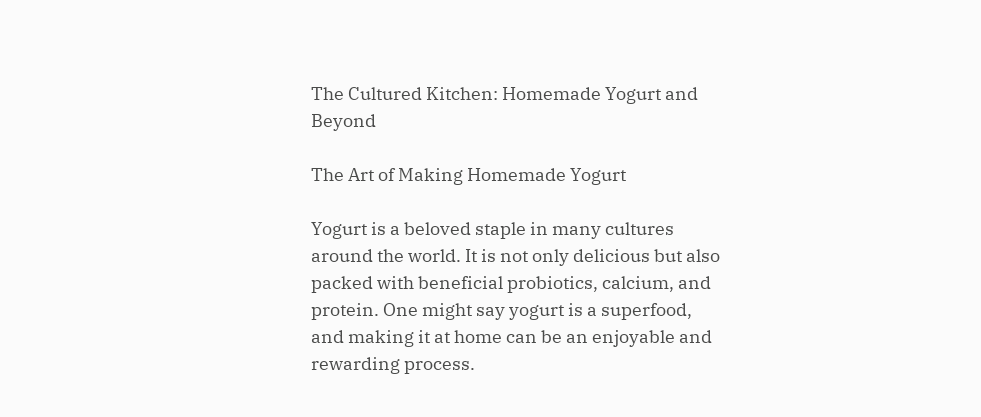The Cultured Kitchen: Homemade Yogurt and Beyond

The Art of Making Homemade Yogurt

Yogurt is a beloved staple in many cultures around the world. It is not only delicious but also packed with beneficial probiotics, calcium, and protein. One might say yogurt is a superfood, and making it at home can be an enjoyable and rewarding process.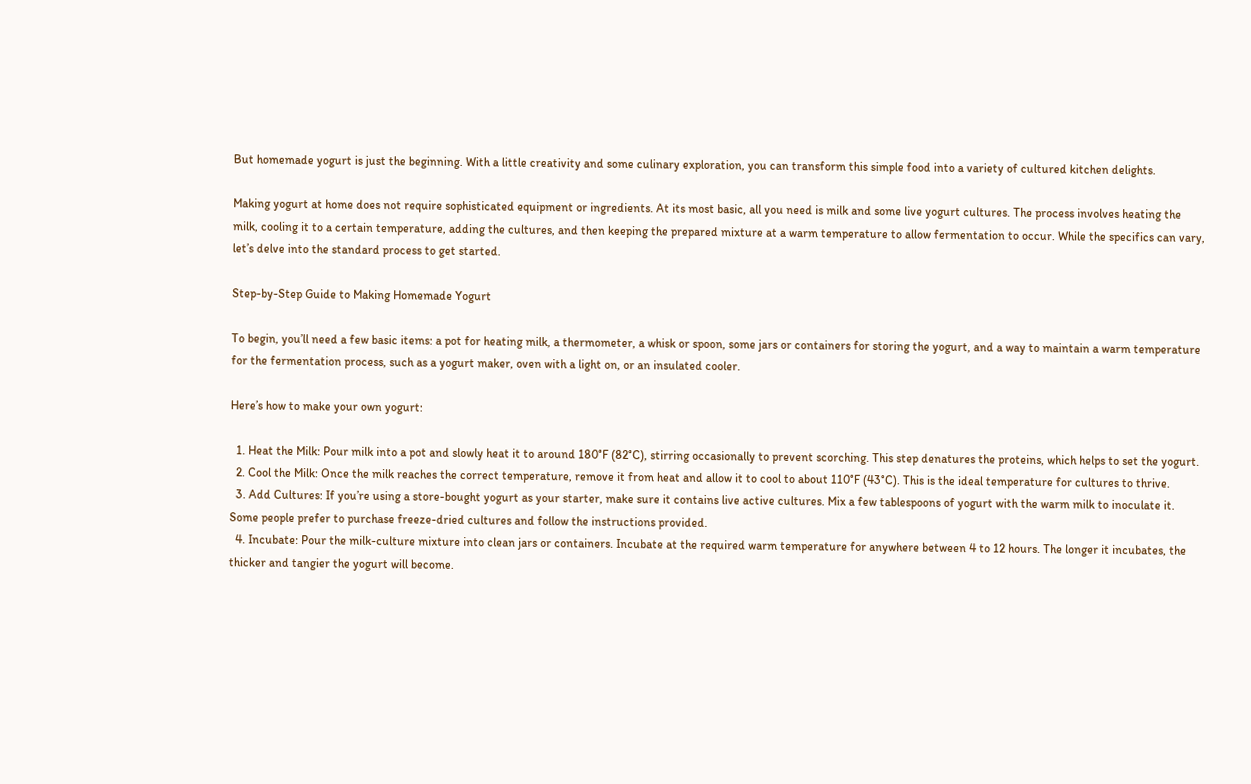But homemade yogurt is just the beginning. With a little creativity and some culinary exploration, you can transform this simple food into a variety of cultured kitchen delights.

Making yogurt at home does not require sophisticated equipment or ingredients. At its most basic, all you need is milk and some live yogurt cultures. The process involves heating the milk, cooling it to a certain temperature, adding the cultures, and then keeping the prepared mixture at a warm temperature to allow fermentation to occur. While the specifics can vary, let’s delve into the standard process to get started.

Step-by-Step Guide to Making Homemade Yogurt

To begin, you’ll need a few basic items: a pot for heating milk, a thermometer, a whisk or spoon, some jars or containers for storing the yogurt, and a way to maintain a warm temperature for the fermentation process, such as a yogurt maker, oven with a light on, or an insulated cooler.

Here’s how to make your own yogurt:

  1. Heat the Milk: Pour milk into a pot and slowly heat it to around 180°F (82°C), stirring occasionally to prevent scorching. This step denatures the proteins, which helps to set the yogurt.
  2. Cool the Milk: Once the milk reaches the correct temperature, remove it from heat and allow it to cool to about 110°F (43°C). This is the ideal temperature for cultures to thrive.
  3. Add Cultures: If you’re using a store-bought yogurt as your starter, make sure it contains live active cultures. Mix a few tablespoons of yogurt with the warm milk to inoculate it. Some people prefer to purchase freeze-dried cultures and follow the instructions provided.
  4. Incubate: Pour the milk-culture mixture into clean jars or containers. Incubate at the required warm temperature for anywhere between 4 to 12 hours. The longer it incubates, the thicker and tangier the yogurt will become.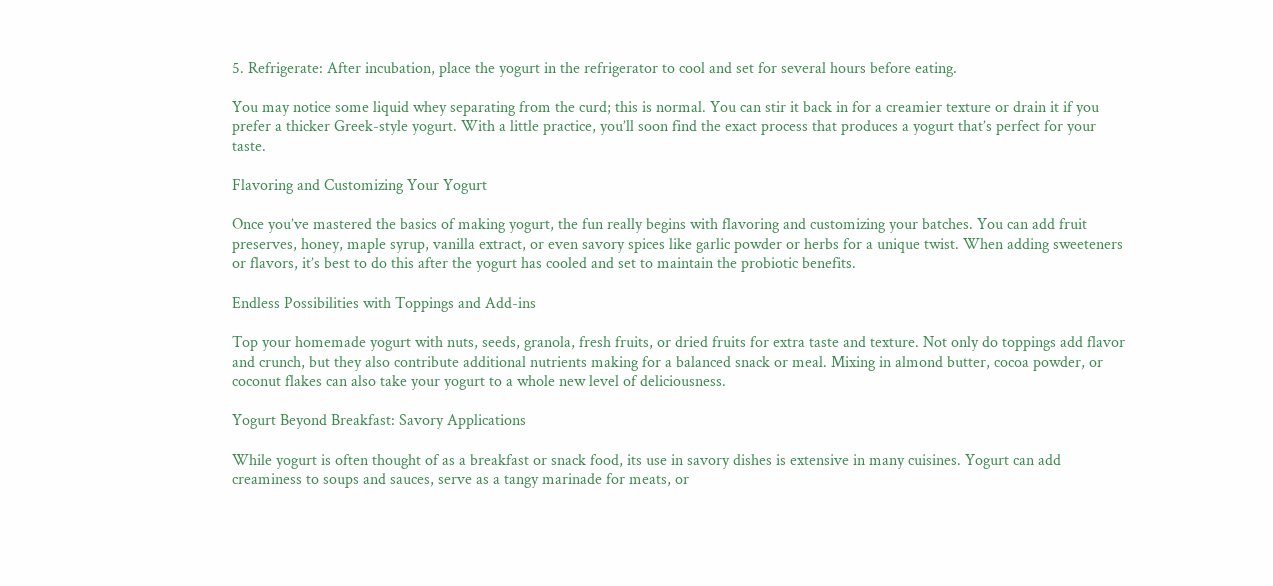5. Refrigerate: After incubation, place the yogurt in the refrigerator to cool and set for several hours before eating.

You may notice some liquid whey separating from the curd; this is normal. You can stir it back in for a creamier texture or drain it if you prefer a thicker Greek-style yogurt. With a little practice, you’ll soon find the exact process that produces a yogurt that’s perfect for your taste.

Flavoring and Customizing Your Yogurt

Once you’ve mastered the basics of making yogurt, the fun really begins with flavoring and customizing your batches. You can add fruit preserves, honey, maple syrup, vanilla extract, or even savory spices like garlic powder or herbs for a unique twist. When adding sweeteners or flavors, it’s best to do this after the yogurt has cooled and set to maintain the probiotic benefits.

Endless Possibilities with Toppings and Add-ins

Top your homemade yogurt with nuts, seeds, granola, fresh fruits, or dried fruits for extra taste and texture. Not only do toppings add flavor and crunch, but they also contribute additional nutrients making for a balanced snack or meal. Mixing in almond butter, cocoa powder, or coconut flakes can also take your yogurt to a whole new level of deliciousness.

Yogurt Beyond Breakfast: Savory Applications

While yogurt is often thought of as a breakfast or snack food, its use in savory dishes is extensive in many cuisines. Yogurt can add creaminess to soups and sauces, serve as a tangy marinade for meats, or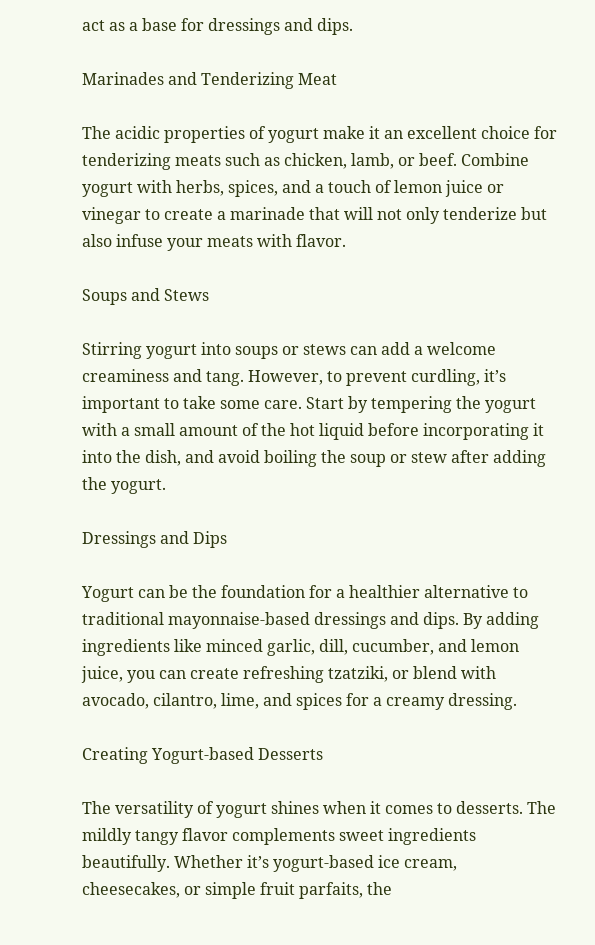act as a base for dressings and dips.

Marinades and Tenderizing Meat

The acidic properties of yogurt make it an excellent choice for tenderizing meats such as chicken, lamb, or beef. Combine yogurt with herbs, spices, and a touch of lemon juice or vinegar to create a marinade that will not only tenderize but also infuse your meats with flavor.

Soups and Stews

Stirring yogurt into soups or stews can add a welcome creaminess and tang. However, to prevent curdling, it’s important to take some care. Start by tempering the yogurt with a small amount of the hot liquid before incorporating it into the dish, and avoid boiling the soup or stew after adding the yogurt.

Dressings and Dips

Yogurt can be the foundation for a healthier alternative to traditional mayonnaise-based dressings and dips. By adding ingredients like minced garlic, dill, cucumber, and lemon juice, you can create refreshing tzatziki, or blend with avocado, cilantro, lime, and spices for a creamy dressing.

Creating Yogurt-based Desserts

The versatility of yogurt shines when it comes to desserts. The mildly tangy flavor complements sweet ingredients beautifully. Whether it’s yogurt-based ice cream, cheesecakes, or simple fruit parfaits, the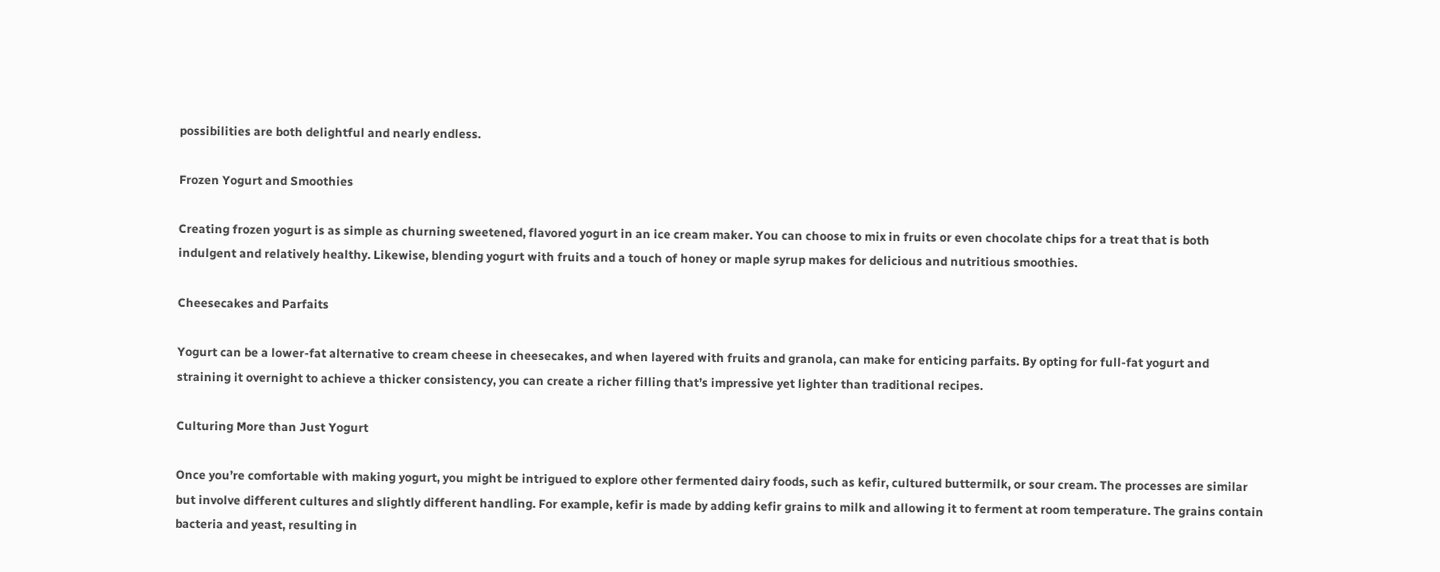possibilities are both delightful and nearly endless.

Frozen Yogurt and Smoothies

Creating frozen yogurt is as simple as churning sweetened, flavored yogurt in an ice cream maker. You can choose to mix in fruits or even chocolate chips for a treat that is both indulgent and relatively healthy. Likewise, blending yogurt with fruits and a touch of honey or maple syrup makes for delicious and nutritious smoothies.

Cheesecakes and Parfaits

Yogurt can be a lower-fat alternative to cream cheese in cheesecakes, and when layered with fruits and granola, can make for enticing parfaits. By opting for full-fat yogurt and straining it overnight to achieve a thicker consistency, you can create a richer filling that’s impressive yet lighter than traditional recipes.

Culturing More than Just Yogurt

Once you’re comfortable with making yogurt, you might be intrigued to explore other fermented dairy foods, such as kefir, cultured buttermilk, or sour cream. The processes are similar but involve different cultures and slightly different handling. For example, kefir is made by adding kefir grains to milk and allowing it to ferment at room temperature. The grains contain bacteria and yeast, resulting in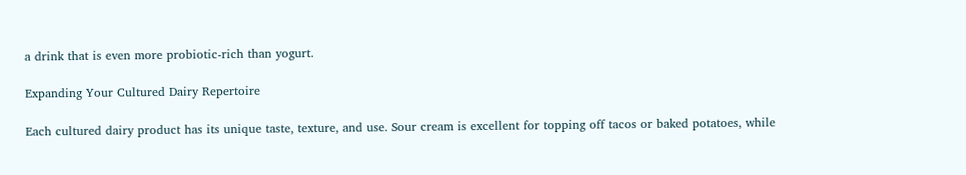a drink that is even more probiotic-rich than yogurt.

Expanding Your Cultured Dairy Repertoire

Each cultured dairy product has its unique taste, texture, and use. Sour cream is excellent for topping off tacos or baked potatoes, while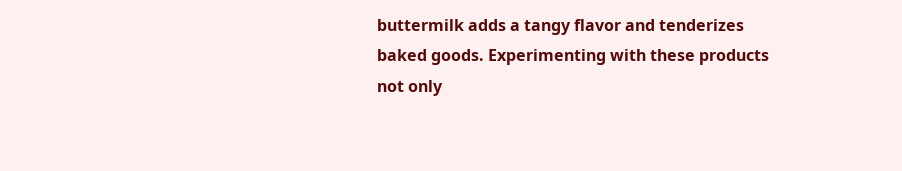buttermilk adds a tangy flavor and tenderizes baked goods. Experimenting with these products not only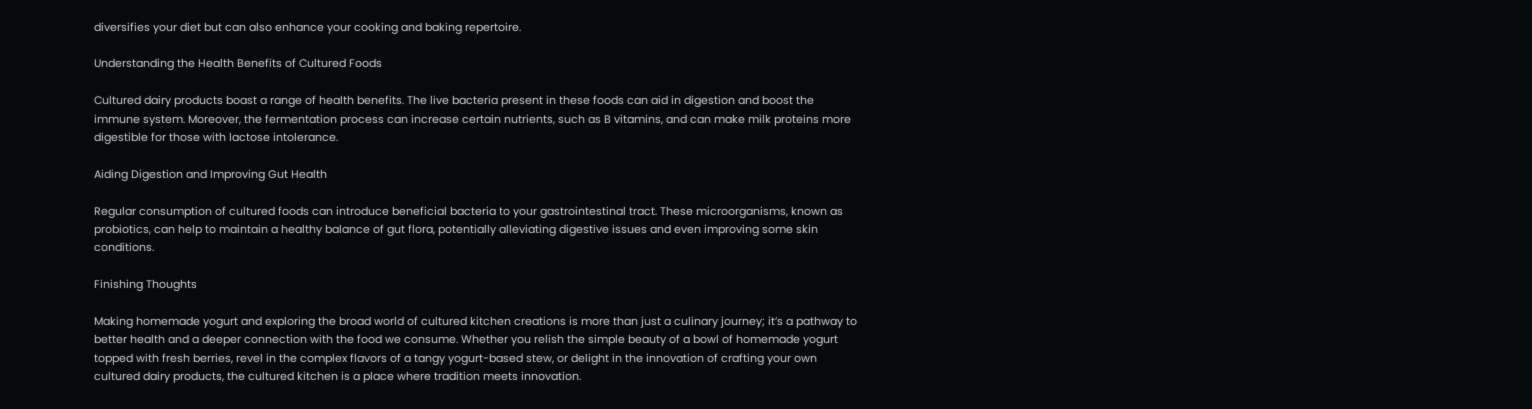diversifies your diet but can also enhance your cooking and baking repertoire.

Understanding the Health Benefits of Cultured Foods

Cultured dairy products boast a range of health benefits. The live bacteria present in these foods can aid in digestion and boost the immune system. Moreover, the fermentation process can increase certain nutrients, such as B vitamins, and can make milk proteins more digestible for those with lactose intolerance.

Aiding Digestion and Improving Gut Health

Regular consumption of cultured foods can introduce beneficial bacteria to your gastrointestinal tract. These microorganisms, known as probiotics, can help to maintain a healthy balance of gut flora, potentially alleviating digestive issues and even improving some skin conditions.

Finishing Thoughts

Making homemade yogurt and exploring the broad world of cultured kitchen creations is more than just a culinary journey; it’s a pathway to better health and a deeper connection with the food we consume. Whether you relish the simple beauty of a bowl of homemade yogurt topped with fresh berries, revel in the complex flavors of a tangy yogurt-based stew, or delight in the innovation of crafting your own cultured dairy products, the cultured kitchen is a place where tradition meets innovation.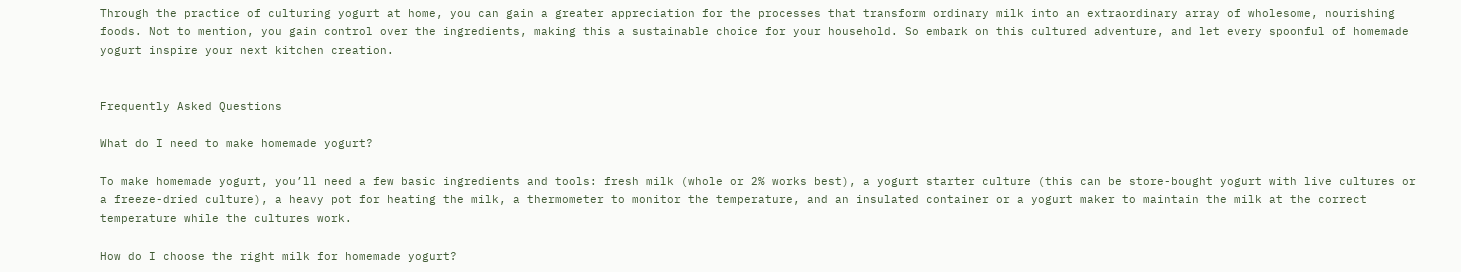Through the practice of culturing yogurt at home, you can gain a greater appreciation for the processes that transform ordinary milk into an extraordinary array of wholesome, nourishing foods. Not to mention, you gain control over the ingredients, making this a sustainable choice for your household. So embark on this cultured adventure, and let every spoonful of homemade yogurt inspire your next kitchen creation.


Frequently Asked Questions

What do I need to make homemade yogurt?

To make homemade yogurt, you’ll need a few basic ingredients and tools: fresh milk (whole or 2% works best), a yogurt starter culture (this can be store-bought yogurt with live cultures or a freeze-dried culture), a heavy pot for heating the milk, a thermometer to monitor the temperature, and an insulated container or a yogurt maker to maintain the milk at the correct temperature while the cultures work.

How do I choose the right milk for homemade yogurt?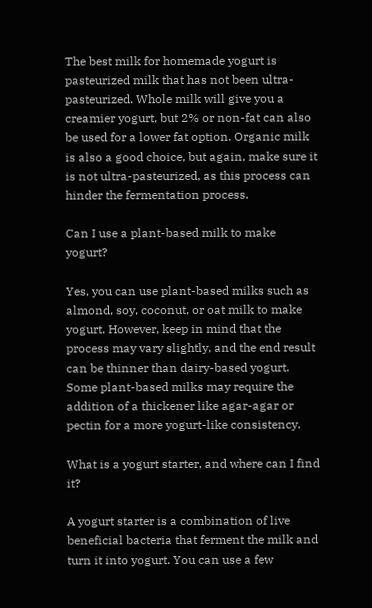The best milk for homemade yogurt is pasteurized milk that has not been ultra-pasteurized. Whole milk will give you a creamier yogurt, but 2% or non-fat can also be used for a lower fat option. Organic milk is also a good choice, but again, make sure it is not ultra-pasteurized, as this process can hinder the fermentation process.

Can I use a plant-based milk to make yogurt?

Yes, you can use plant-based milks such as almond, soy, coconut, or oat milk to make yogurt. However, keep in mind that the process may vary slightly, and the end result can be thinner than dairy-based yogurt. Some plant-based milks may require the addition of a thickener like agar-agar or pectin for a more yogurt-like consistency.

What is a yogurt starter, and where can I find it?

A yogurt starter is a combination of live beneficial bacteria that ferment the milk and turn it into yogurt. You can use a few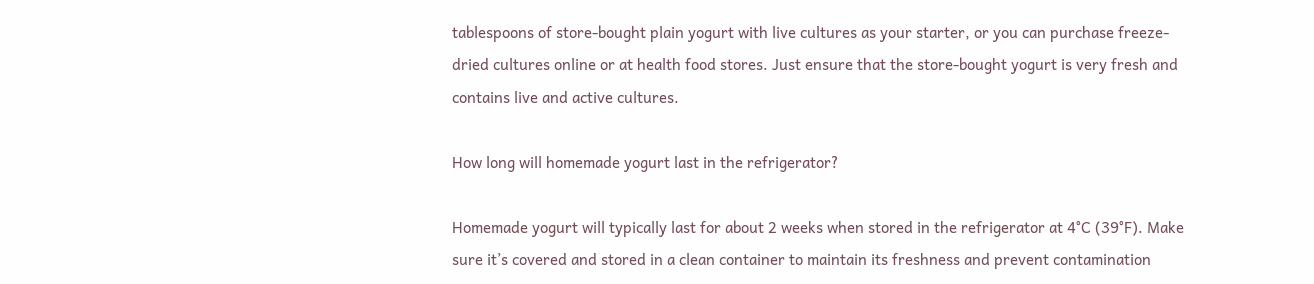tablespoons of store-bought plain yogurt with live cultures as your starter, or you can purchase freeze-dried cultures online or at health food stores. Just ensure that the store-bought yogurt is very fresh and contains live and active cultures.

How long will homemade yogurt last in the refrigerator?

Homemade yogurt will typically last for about 2 weeks when stored in the refrigerator at 4°C (39°F). Make sure it’s covered and stored in a clean container to maintain its freshness and prevent contamination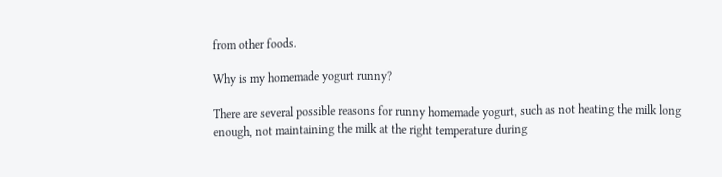from other foods.

Why is my homemade yogurt runny?

There are several possible reasons for runny homemade yogurt, such as not heating the milk long enough, not maintaining the milk at the right temperature during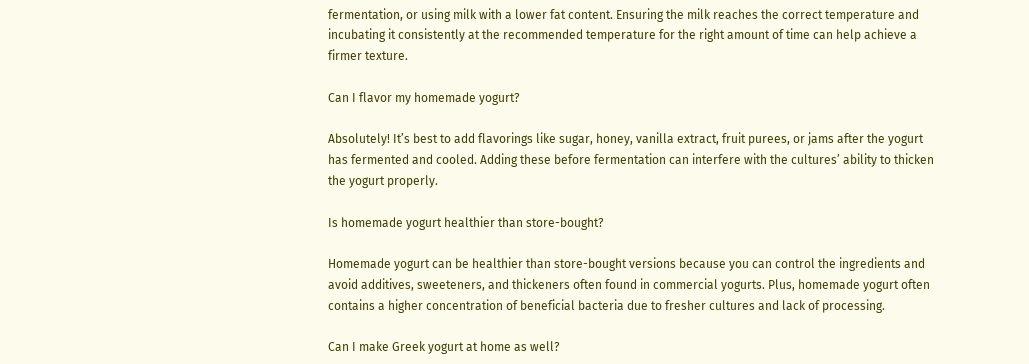fermentation, or using milk with a lower fat content. Ensuring the milk reaches the correct temperature and incubating it consistently at the recommended temperature for the right amount of time can help achieve a firmer texture.

Can I flavor my homemade yogurt?

Absolutely! It’s best to add flavorings like sugar, honey, vanilla extract, fruit purees, or jams after the yogurt has fermented and cooled. Adding these before fermentation can interfere with the cultures’ ability to thicken the yogurt properly.

Is homemade yogurt healthier than store-bought?

Homemade yogurt can be healthier than store-bought versions because you can control the ingredients and avoid additives, sweeteners, and thickeners often found in commercial yogurts. Plus, homemade yogurt often contains a higher concentration of beneficial bacteria due to fresher cultures and lack of processing.

Can I make Greek yogurt at home as well?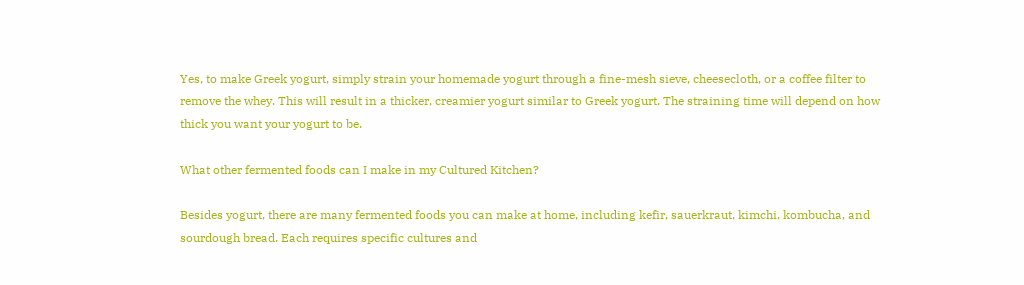Yes, to make Greek yogurt, simply strain your homemade yogurt through a fine-mesh sieve, cheesecloth, or a coffee filter to remove the whey. This will result in a thicker, creamier yogurt similar to Greek yogurt. The straining time will depend on how thick you want your yogurt to be.

What other fermented foods can I make in my Cultured Kitchen?

Besides yogurt, there are many fermented foods you can make at home, including kefir, sauerkraut, kimchi, kombucha, and sourdough bread. Each requires specific cultures and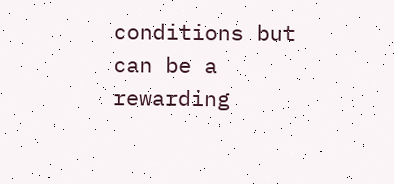conditions but can be a rewarding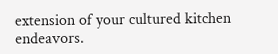extension of your cultured kitchen endeavors.